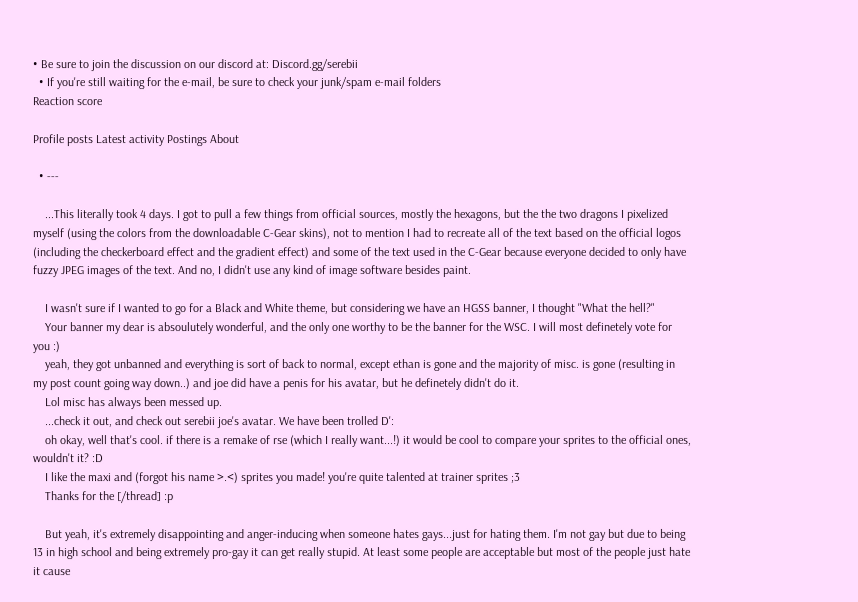• Be sure to join the discussion on our discord at: Discord.gg/serebii
  • If you're still waiting for the e-mail, be sure to check your junk/spam e-mail folders
Reaction score

Profile posts Latest activity Postings About

  • ---

    ...This literally took 4 days. I got to pull a few things from official sources, mostly the hexagons, but the the two dragons I pixelized myself (using the colors from the downloadable C-Gear skins), not to mention I had to recreate all of the text based on the official logos (including the checkerboard effect and the gradient effect) and some of the text used in the C-Gear because everyone decided to only have fuzzy JPEG images of the text. And no, I didn't use any kind of image software besides paint.

    I wasn't sure if I wanted to go for a Black and White theme, but considering we have an HGSS banner, I thought "What the hell?"
    Your banner my dear is absoulutely wonderful, and the only one worthy to be the banner for the WSC. I will most definetely vote for you :)
    yeah, they got unbanned and everything is sort of back to normal, except ethan is gone and the majority of misc. is gone (resulting in my post count going way down..) and joe did have a penis for his avatar, but he definetely didn't do it.
    Lol misc has always been messed up.
    ...check it out, and check out serebii joe's avatar. We have been trolled D':
    oh okay, well that's cool. if there is a remake of rse (which I really want...!) it would be cool to compare your sprites to the official ones, wouldn't it? :D
    I like the maxi and (forgot his name >.<) sprites you made! you're quite talented at trainer sprites ;3
    Thanks for the [/thread] :p

    But yeah, it's extremely disappointing and anger-inducing when someone hates gays...just for hating them. I'm not gay but due to being 13 in high school and being extremely pro-gay it can get really stupid. At least some people are acceptable but most of the people just hate it cause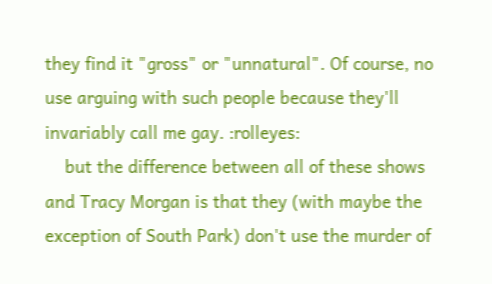they find it "gross" or "unnatural". Of course, no use arguing with such people because they'll invariably call me gay. :rolleyes:
    but the difference between all of these shows and Tracy Morgan is that they (with maybe the exception of South Park) don't use the murder of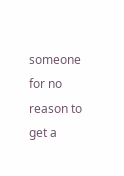someone for no reason to get a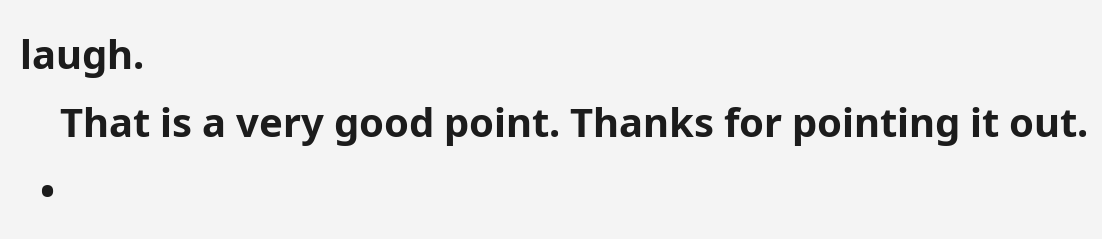laugh.
    That is a very good point. Thanks for pointing it out.
  •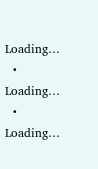Loading…
  • Loading…
  • Loading…